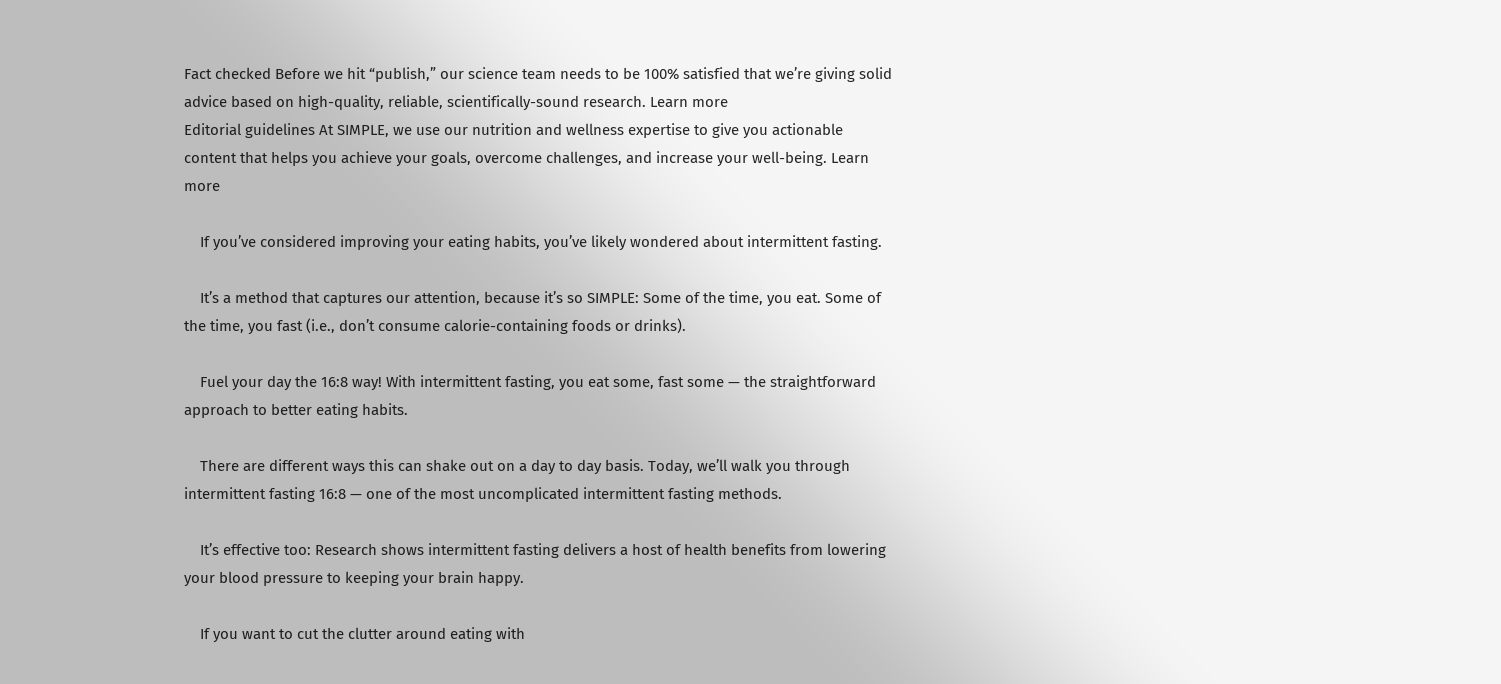Fact checked Before we hit “publish,” our science team needs to be 100% satisfied that we’re giving solid advice based on high-quality, reliable, scientifically-sound research. Learn more
Editorial guidelines At SIMPLE, we use our nutrition and wellness expertise to give you actionable content that helps you achieve your goals, overcome challenges, and increase your well-being. Learn more

    If you’ve considered improving your eating habits, you’ve likely wondered about intermittent fasting.

    It’s a method that captures our attention, because it’s so SIMPLE: Some of the time, you eat. Some of the time, you fast (i.e., don’t consume calorie-containing foods or drinks).

    Fuel your day the 16:8 way! With intermittent fasting, you eat some, fast some — the straightforward approach to better eating habits.

    There are different ways this can shake out on a day to day basis. Today, we’ll walk you through intermittent fasting 16:8 — one of the most uncomplicated intermittent fasting methods.

    It’s effective too: Research shows intermittent fasting delivers a host of health benefits from lowering your blood pressure to keeping your brain happy.

    If you want to cut the clutter around eating with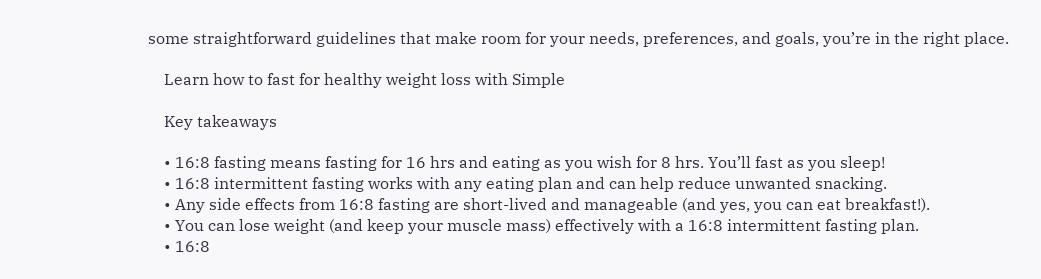some straightforward guidelines that make room for your needs, preferences, and goals, you’re in the right place.

    Learn how to fast for healthy weight loss with Simple

    Key takeaways

    • 16:8 fasting means fasting for 16 hrs and eating as you wish for 8 hrs. You’ll fast as you sleep!
    • 16:8 intermittent fasting works with any eating plan and can help reduce unwanted snacking.
    • Any side effects from 16:8 fasting are short-lived and manageable (and yes, you can eat breakfast!).
    • You can lose weight (and keep your muscle mass) effectively with a 16:8 intermittent fasting plan.
    • 16:8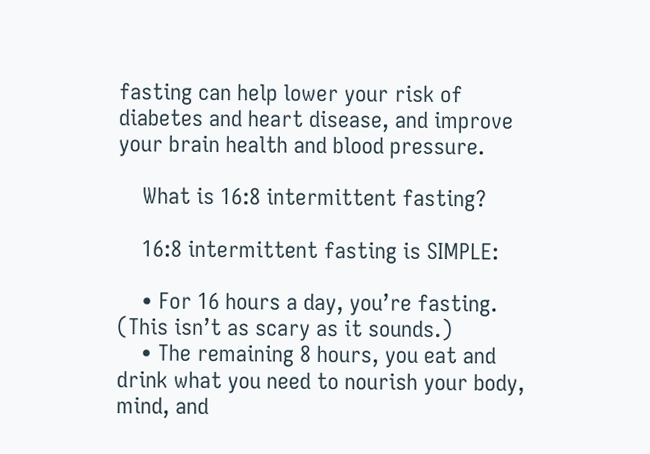fasting can help lower your risk of diabetes and heart disease, and improve your brain health and blood pressure.

    What is 16:8 intermittent fasting?

    16:8 intermittent fasting is SIMPLE:

    • For 16 hours a day, you’re fasting. (This isn’t as scary as it sounds.)
    • The remaining 8 hours, you eat and drink what you need to nourish your body, mind, and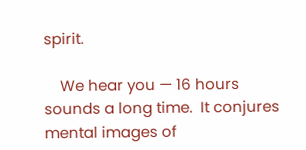spirit.

    We hear you — 16 hours sounds a long time.  It conjures mental images of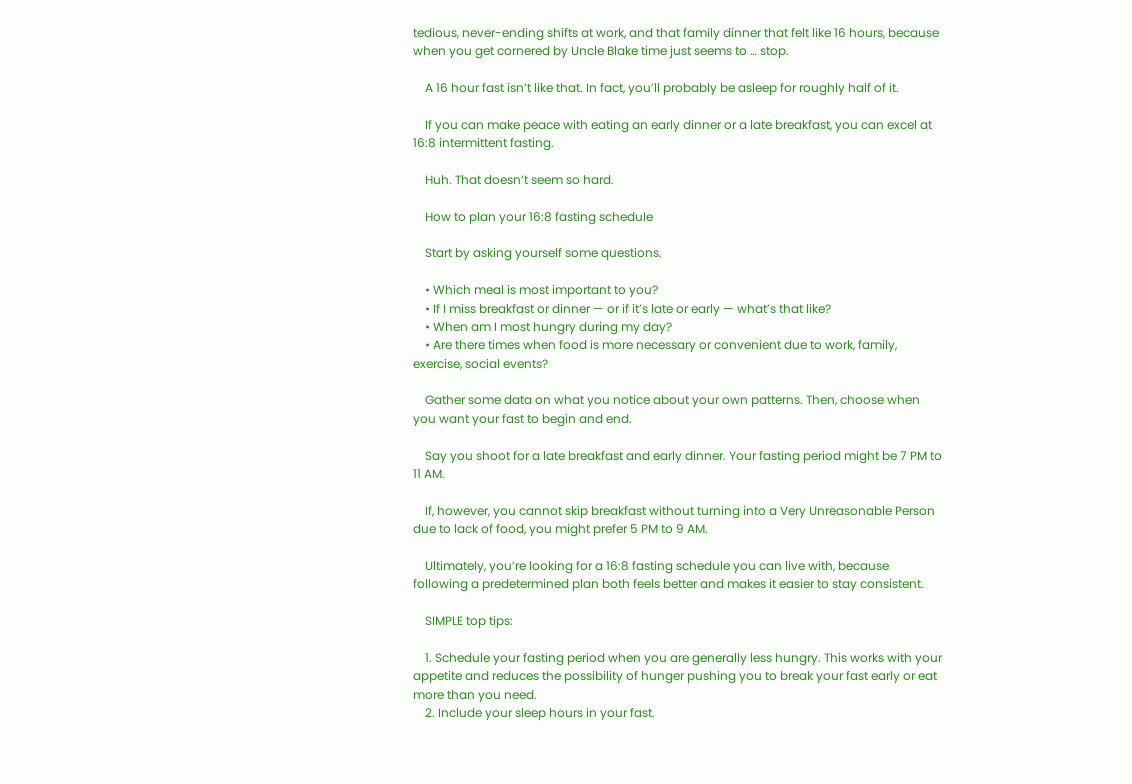tedious, never-ending shifts at work, and that family dinner that felt like 16 hours, because when you get cornered by Uncle Blake time just seems to … stop.

    A 16 hour fast isn’t like that. In fact, you’ll probably be asleep for roughly half of it.

    If you can make peace with eating an early dinner or a late breakfast, you can excel at 16:8 intermittent fasting.

    Huh. That doesn’t seem so hard.

    How to plan your 16:8 fasting schedule

    Start by asking yourself some questions.

    • Which meal is most important to you?
    • If I miss breakfast or dinner — or if it’s late or early — what’s that like?
    • When am I most hungry during my day?
    • Are there times when food is more necessary or convenient due to work, family, exercise, social events?

    Gather some data on what you notice about your own patterns. Then, choose when you want your fast to begin and end.

    Say you shoot for a late breakfast and early dinner. Your fasting period might be 7 PM to 11 AM.

    If, however, you cannot skip breakfast without turning into a Very Unreasonable Person due to lack of food, you might prefer 5 PM to 9 AM.

    Ultimately, you’re looking for a 16:8 fasting schedule you can live with, because following a predetermined plan both feels better and makes it easier to stay consistent.

    SIMPLE top tips:

    1. Schedule your fasting period when you are generally less hungry. This works with your appetite and reduces the possibility of hunger pushing you to break your fast early or eat more than you need.
    2. Include your sleep hours in your fast.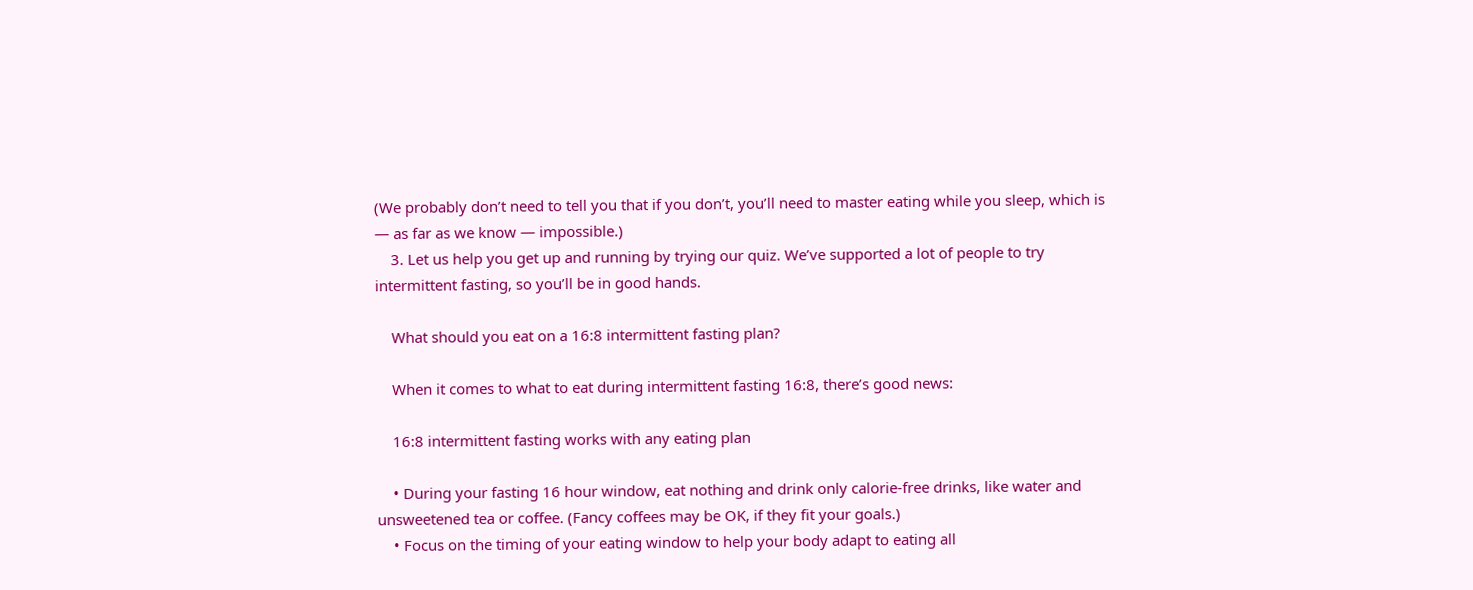(We probably don’t need to tell you that if you don’t, you’ll need to master eating while you sleep, which is — as far as we know — impossible.)
    3. Let us help you get up and running by trying our quiz. We’ve supported a lot of people to try intermittent fasting, so you’ll be in good hands.

    What should you eat on a 16:8 intermittent fasting plan?

    When it comes to what to eat during intermittent fasting 16:8, there’s good news:

    16:8 intermittent fasting works with any eating plan

    • During your fasting 16 hour window, eat nothing and drink only calorie-free drinks, like water and unsweetened tea or coffee. (Fancy coffees may be OK, if they fit your goals.)
    • Focus on the timing of your eating window to help your body adapt to eating all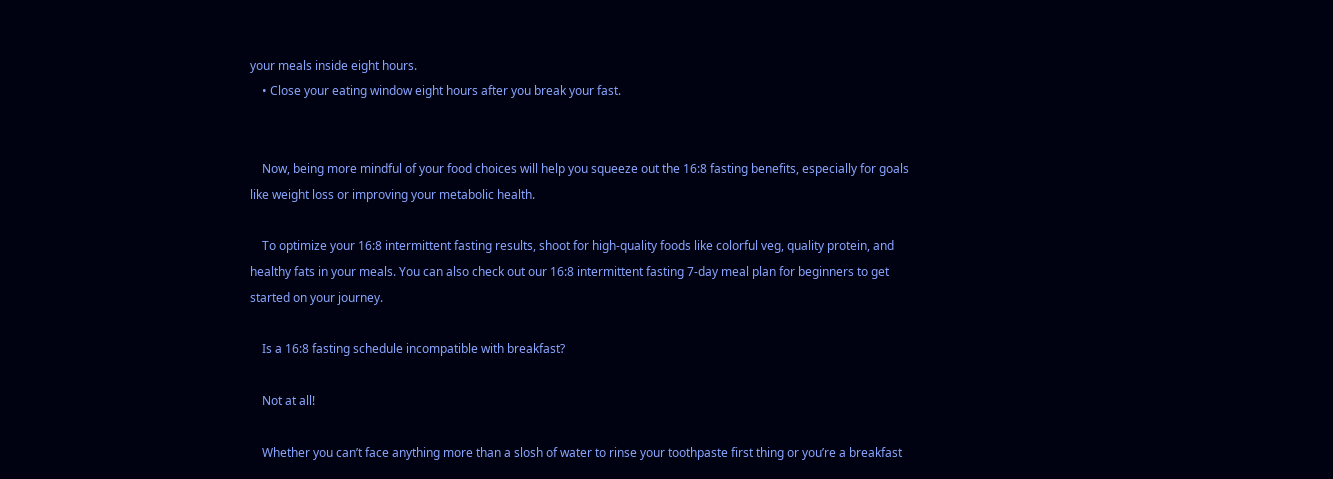your meals inside eight hours.
    • Close your eating window eight hours after you break your fast.


    Now, being more mindful of your food choices will help you squeeze out the 16:8 fasting benefits, especially for goals like weight loss or improving your metabolic health.

    To optimize your 16:8 intermittent fasting results, shoot for high-quality foods like colorful veg, quality protein, and healthy fats in your meals. You can also check out our 16:8 intermittent fasting 7-day meal plan for beginners to get started on your journey.

    Is a 16:8 fasting schedule incompatible with breakfast?

    Not at all!

    Whether you can’t face anything more than a slosh of water to rinse your toothpaste first thing or you’re a breakfast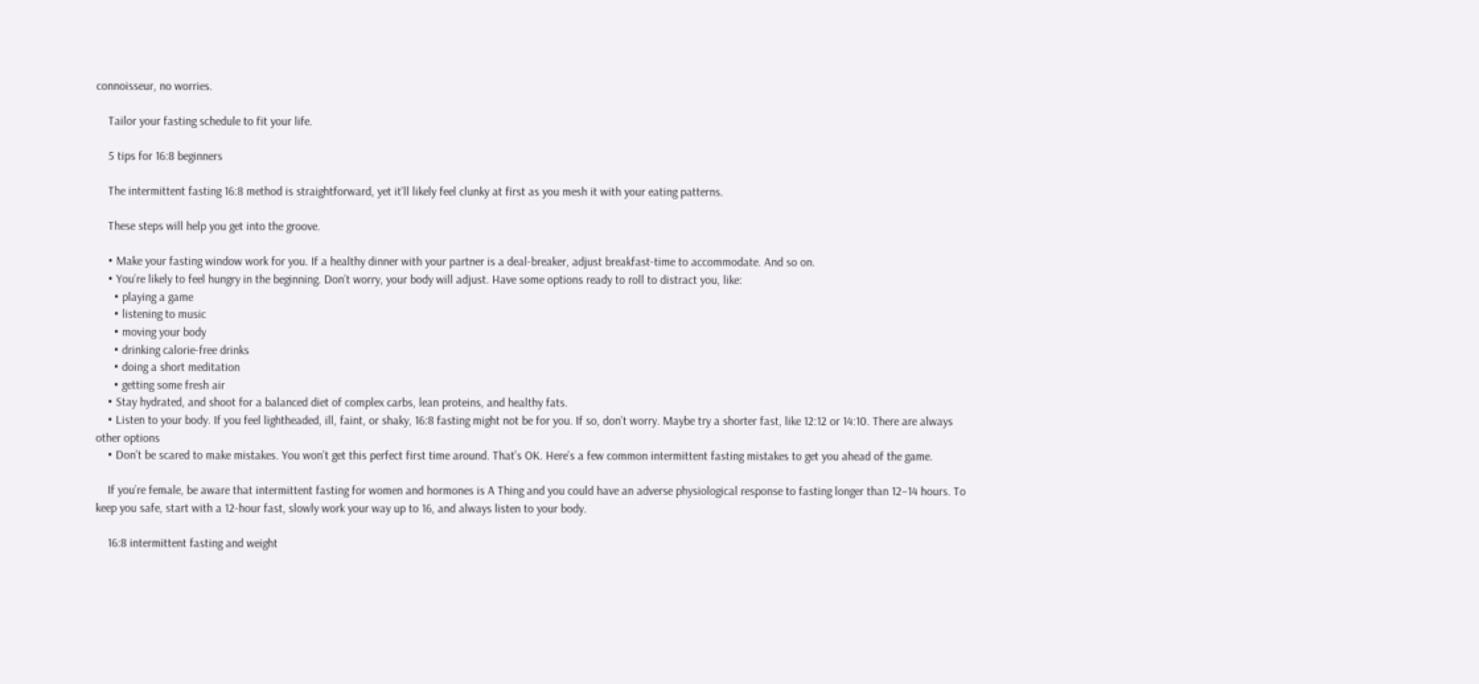connoisseur, no worries.

    Tailor your fasting schedule to fit your life.

    5 tips for 16:8 beginners

    The intermittent fasting 16:8 method is straightforward, yet it’ll likely feel clunky at first as you mesh it with your eating patterns.

    These steps will help you get into the groove.

    • Make your fasting window work for you. If a healthy dinner with your partner is a deal-breaker, adjust breakfast-time to accommodate. And so on.
    • You’re likely to feel hungry in the beginning. Don’t worry, your body will adjust. Have some options ready to roll to distract you, like:
      • playing a game
      • listening to music
      • moving your body
      • drinking calorie-free drinks
      • doing a short meditation
      • getting some fresh air
    • Stay hydrated, and shoot for a balanced diet of complex carbs, lean proteins, and healthy fats.
    • Listen to your body. If you feel lightheaded, ill, faint, or shaky, 16:8 fasting might not be for you. If so, don’t worry. Maybe try a shorter fast, like 12:12 or 14:10. There are always other options
    • Don’t be scared to make mistakes. You won’t get this perfect first time around. That’s OK. Here’s a few common intermittent fasting mistakes to get you ahead of the game.

    If you’re female, be aware that intermittent fasting for women and hormones is A Thing and you could have an adverse physiological response to fasting longer than 12–14 hours. To keep you safe, start with a 12-hour fast, slowly work your way up to 16, and always listen to your body.

    16:8 intermittent fasting and weight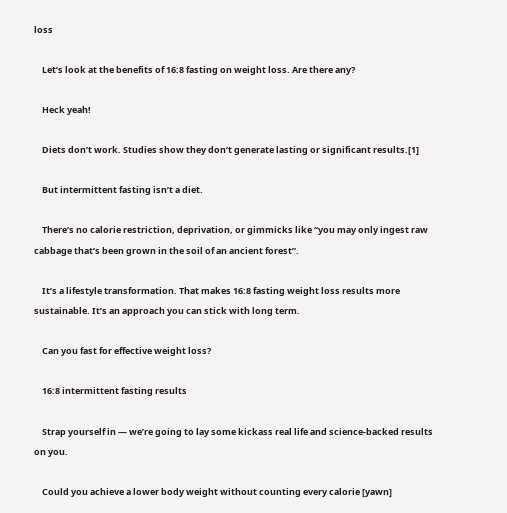loss

    Let’s look at the benefits of 16:8 fasting on weight loss. Are there any?

    Heck yeah!

    Diets don’t work. Studies show they don’t generate lasting or significant results.[1]

    But intermittent fasting isn’t a diet.

    There’s no calorie restriction, deprivation, or gimmicks like “you may only ingest raw cabbage that’s been grown in the soil of an ancient forest”.

    It’s a lifestyle transformation. That makes 16:8 fasting weight loss results more sustainable. It’s an approach you can stick with long term.

    Can you fast for effective weight loss?

    16:8 intermittent fasting results

    Strap yourself in — we’re going to lay some kickass real life and science-backed results on you.

    Could you achieve a lower body weight without counting every calorie [yawn]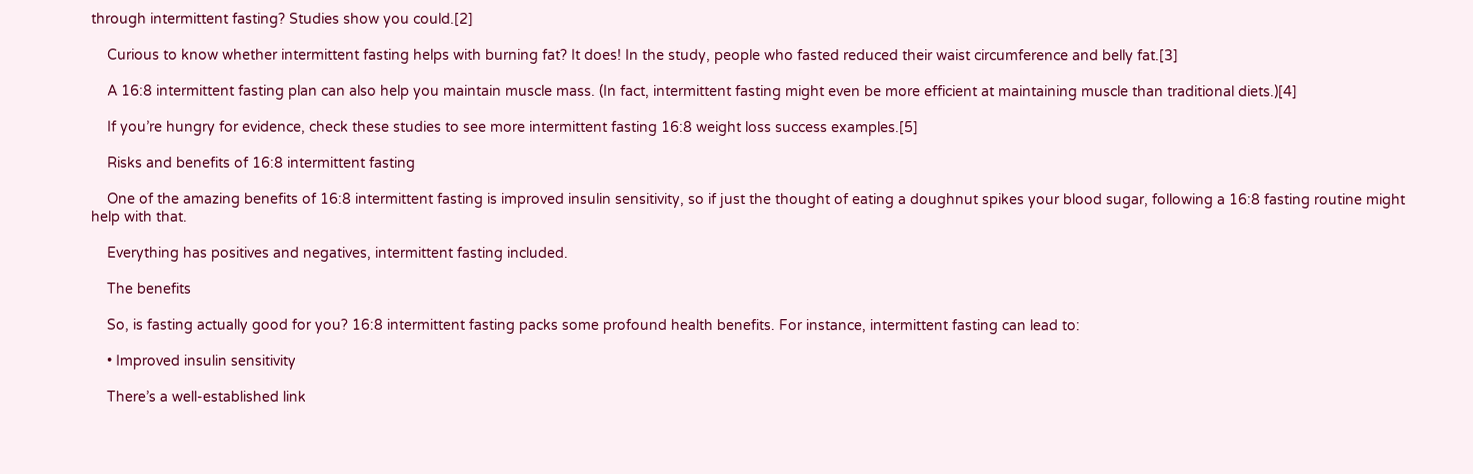through intermittent fasting? Studies show you could.[2]

    Curious to know whether intermittent fasting helps with burning fat? It does! In the study, people who fasted reduced their waist circumference and belly fat.[3]

    A 16:8 intermittent fasting plan can also help you maintain muscle mass. (In fact, intermittent fasting might even be more efficient at maintaining muscle than traditional diets.)[4]

    If you’re hungry for evidence, check these studies to see more intermittent fasting 16:8 weight loss success examples.[5]

    Risks and benefits of 16:8 intermittent fasting

    One of the amazing benefits of 16:8 intermittent fasting is improved insulin sensitivity, so if just the thought of eating a doughnut spikes your blood sugar, following a 16:8 fasting routine might help with that.

    Everything has positives and negatives, intermittent fasting included.

    The benefits

    So, is fasting actually good for you? 16:8 intermittent fasting packs some profound health benefits. For instance, intermittent fasting can lead to:

    • Improved insulin sensitivity

    There’s a well-established link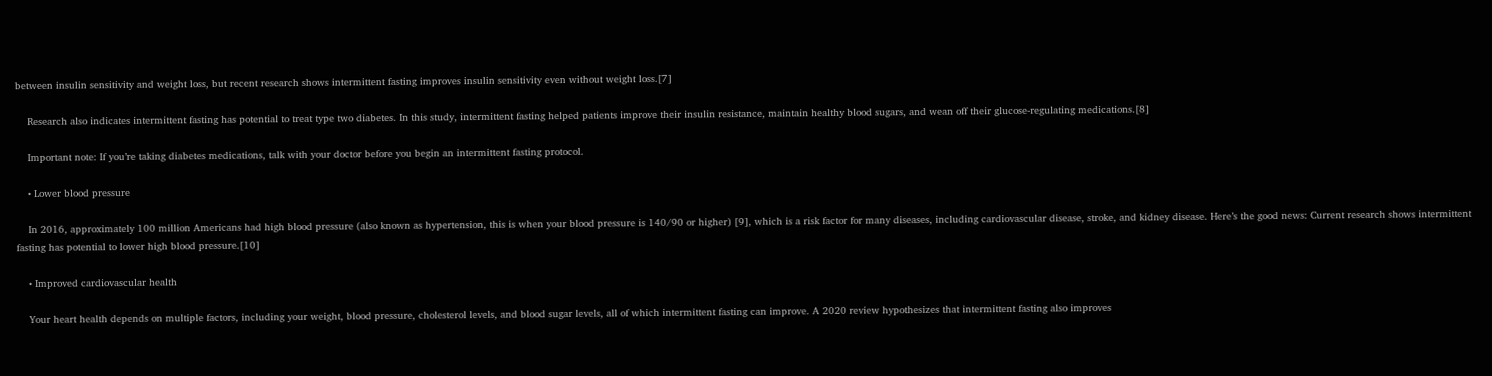between insulin sensitivity and weight loss, but recent research shows intermittent fasting improves insulin sensitivity even without weight loss.[7]

    Research also indicates intermittent fasting has potential to treat type two diabetes. In this study, intermittent fasting helped patients improve their insulin resistance, maintain healthy blood sugars, and wean off their glucose-regulating medications.[8]

    Important note: If you’re taking diabetes medications, talk with your doctor before you begin an intermittent fasting protocol.

    • Lower blood pressure

    In 2016, approximately 100 million Americans had high blood pressure (also known as hypertension, this is when your blood pressure is 140/90 or higher) [9], which is a risk factor for many diseases, including cardiovascular disease, stroke, and kidney disease. Here’s the good news: Current research shows intermittent fasting has potential to lower high blood pressure.[10]

    • Improved cardiovascular health

    Your heart health depends on multiple factors, including your weight, blood pressure, cholesterol levels, and blood sugar levels, all of which intermittent fasting can improve. A 2020 review hypothesizes that intermittent fasting also improves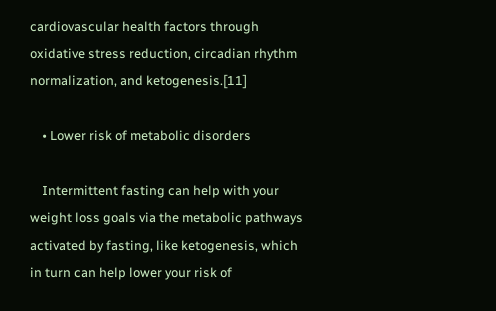cardiovascular health factors through oxidative stress reduction, circadian rhythm normalization, and ketogenesis.[11]

    • Lower risk of metabolic disorders

    Intermittent fasting can help with your weight loss goals via the metabolic pathways activated by fasting, like ketogenesis, which in turn can help lower your risk of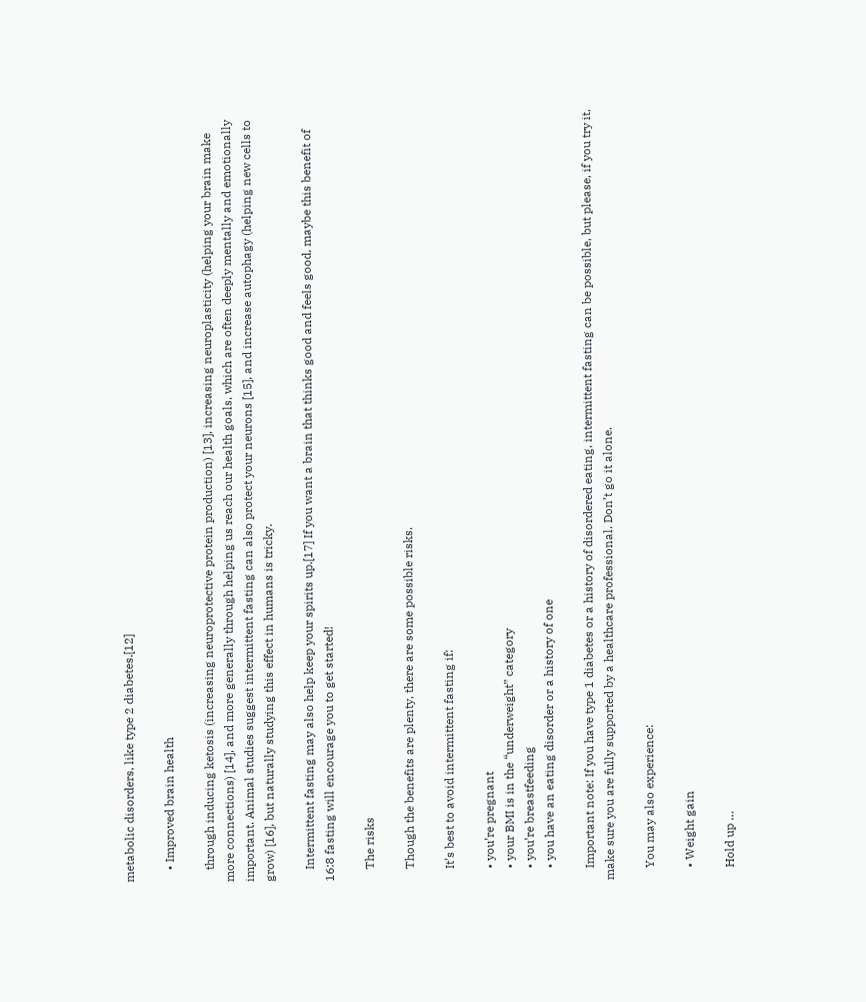metabolic disorders, like type 2 diabetes.[12]

    • Improved brain health

    through inducing ketosis (increasing neuroprotective protein production) [13], increasing neuroplasticity (helping your brain make more connections) [14], and more generally through helping us reach our health goals, which are often deeply mentally and emotionally important. Animal studies suggest intermittent fasting can also protect your neurons [15], and increase autophagy (helping new cells to grow) [16], but naturally studying this effect in humans is tricky.

    Intermittent fasting may also help keep your spirits up.[17] If you want a brain that thinks good and feels good, maybe this benefit of 16:8 fasting will encourage you to get started!

    The risks

    Though the benefits are plenty, there are some possible risks.

    It’s best to avoid intermittent fasting if:

    • you’re pregnant
    • your BMI is in the “underweight” category
    • you’re breastfeeding
    • you have an eating disorder or a history of one

    Important note: If you have type 1 diabetes or a history of disordered eating, intermittent fasting can be possible, but please, if you try it, make sure you are fully supported by a healthcare professional. Don’t go it alone.

    You may also experience:

    • Weight gain

    Hold up …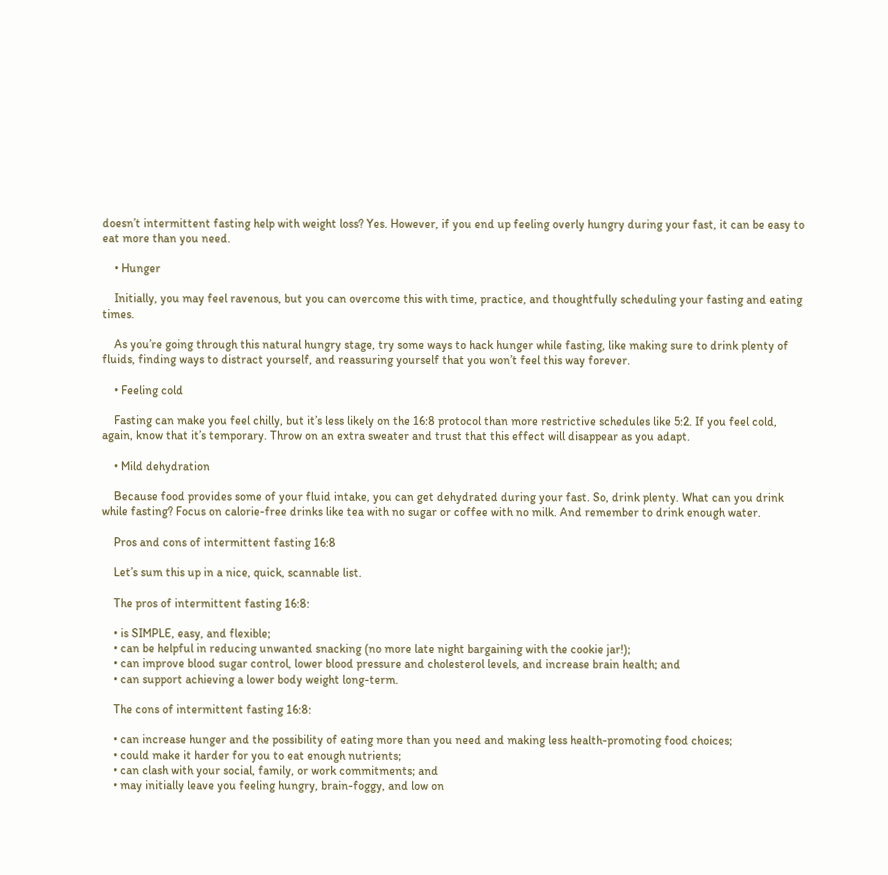doesn’t intermittent fasting help with weight loss? Yes. However, if you end up feeling overly hungry during your fast, it can be easy to eat more than you need.

    • Hunger

    Initially, you may feel ravenous, but you can overcome this with time, practice, and thoughtfully scheduling your fasting and eating times.

    As you’re going through this natural hungry stage, try some ways to hack hunger while fasting, like making sure to drink plenty of fluids, finding ways to distract yourself, and reassuring yourself that you won’t feel this way forever.

    • Feeling cold

    Fasting can make you feel chilly, but it’s less likely on the 16:8 protocol than more restrictive schedules like 5:2. If you feel cold, again, know that it’s temporary. Throw on an extra sweater and trust that this effect will disappear as you adapt.

    • Mild dehydration

    Because food provides some of your fluid intake, you can get dehydrated during your fast. So, drink plenty. What can you drink while fasting? Focus on calorie-free drinks like tea with no sugar or coffee with no milk. And remember to drink enough water.

    Pros and cons of intermittent fasting 16:8

    Let’s sum this up in a nice, quick, scannable list.

    The pros of intermittent fasting 16:8:

    • is SIMPLE, easy, and flexible;
    • can be helpful in reducing unwanted snacking (no more late night bargaining with the cookie jar!);
    • can improve blood sugar control, lower blood pressure and cholesterol levels, and increase brain health; and
    • can support achieving a lower body weight long-term.

    The cons of intermittent fasting 16:8:

    • can increase hunger and the possibility of eating more than you need and making less health-promoting food choices;
    • could make it harder for you to eat enough nutrients;
    • can clash with your social, family, or work commitments; and
    • may initially leave you feeling hungry, brain-foggy, and low on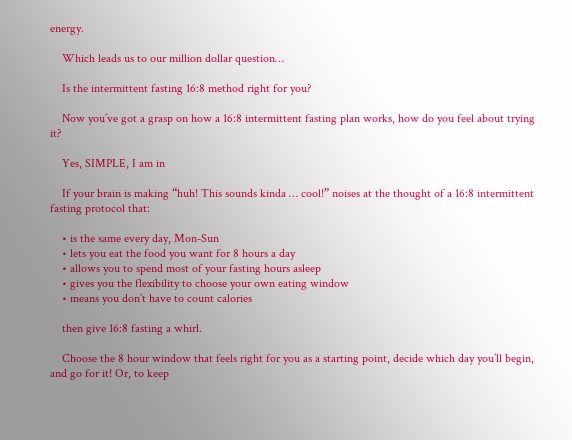energy.

    Which leads us to our million dollar question…

    Is the intermittent fasting 16:8 method right for you?

    Now you’ve got a grasp on how a 16:8 intermittent fasting plan works, how do you feel about trying it?

    Yes, SIMPLE, I am in

    If your brain is making “huh! This sounds kinda … cool!” noises at the thought of a 16:8 intermittent fasting protocol that:

    • is the same every day, Mon-Sun
    • lets you eat the food you want for 8 hours a day
    • allows you to spend most of your fasting hours asleep
    • gives you the flexibility to choose your own eating window
    • means you don’t have to count calories

    then give 16:8 fasting a whirl.

    Choose the 8 hour window that feels right for you as a starting point, decide which day you’ll begin, and go for it! Or, to keep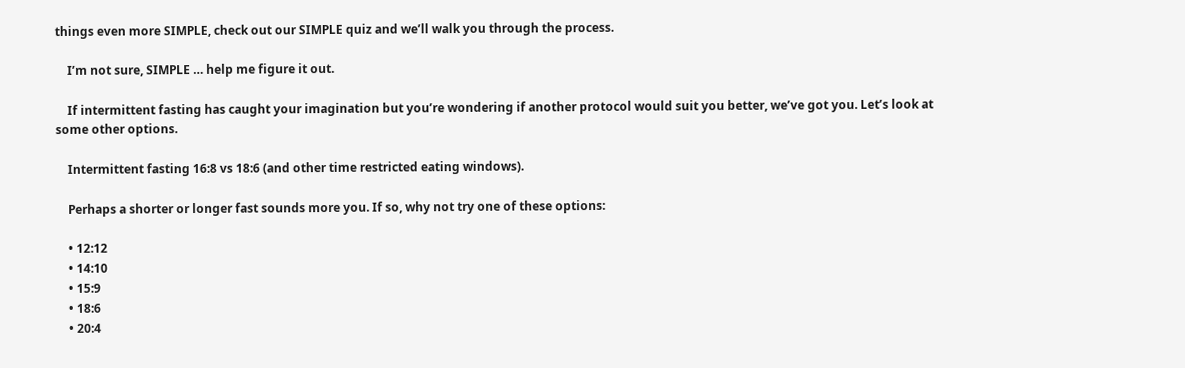things even more SIMPLE, check out our SIMPLE quiz and we’ll walk you through the process.

    I’m not sure, SIMPLE … help me figure it out.

    If intermittent fasting has caught your imagination but you’re wondering if another protocol would suit you better, we’ve got you. Let’s look at some other options.

    Intermittent fasting 16:8 vs 18:6 (and other time restricted eating windows).

    Perhaps a shorter or longer fast sounds more you. If so, why not try one of these options:

    • 12:12
    • 14:10
    • 15:9
    • 18:6
    • 20:4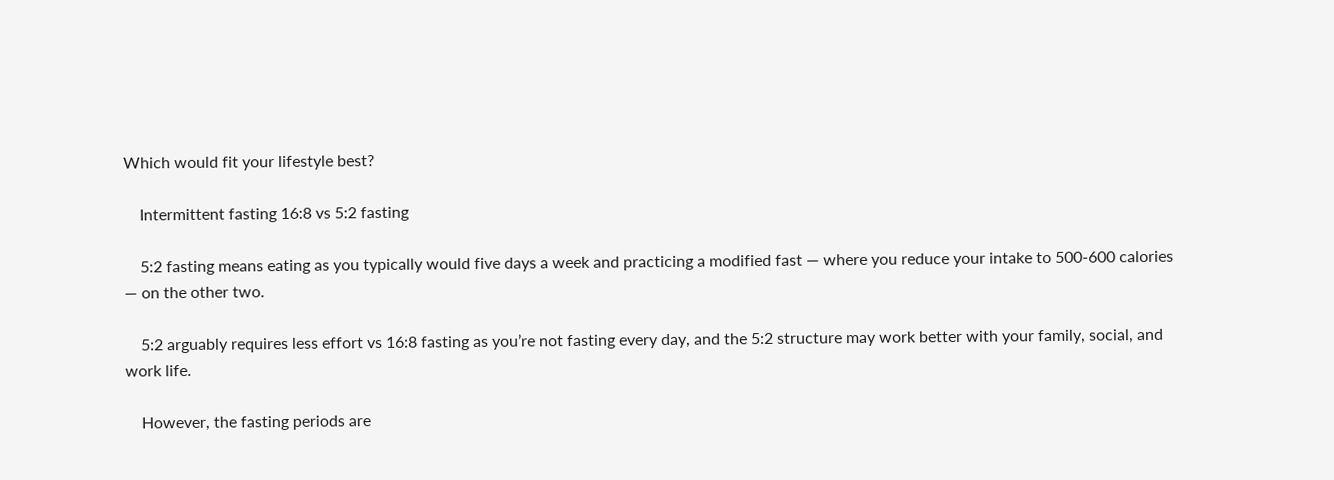Which would fit your lifestyle best?

    Intermittent fasting 16:8 vs 5:2 fasting

    5:2 fasting means eating as you typically would five days a week and practicing a modified fast — where you reduce your intake to 500-600 calories — on the other two.

    5:2 arguably requires less effort vs 16:8 fasting as you’re not fasting every day, and the 5:2 structure may work better with your family, social, and work life.

    However, the fasting periods are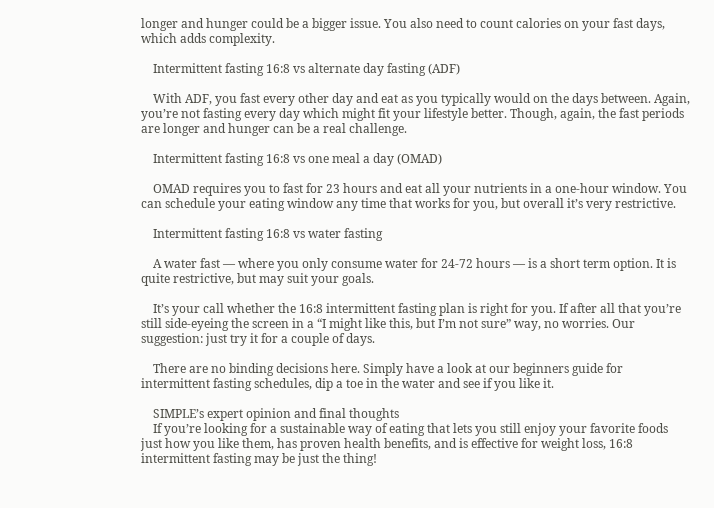longer and hunger could be a bigger issue. You also need to count calories on your fast days, which adds complexity.

    Intermittent fasting 16:8 vs alternate day fasting (ADF)

    With ADF, you fast every other day and eat as you typically would on the days between. Again, you’re not fasting every day which might fit your lifestyle better. Though, again, the fast periods are longer and hunger can be a real challenge.

    Intermittent fasting 16:8 vs one meal a day (OMAD)

    OMAD requires you to fast for 23 hours and eat all your nutrients in a one-hour window. You can schedule your eating window any time that works for you, but overall it’s very restrictive.

    Intermittent fasting 16:8 vs water fasting

    A water fast — where you only consume water for 24-72 hours — is a short term option. It is quite restrictive, but may suit your goals.

    It’s your call whether the 16:8 intermittent fasting plan is right for you. If after all that you’re still side-eyeing the screen in a “I might like this, but I’m not sure” way, no worries. Our suggestion: just try it for a couple of days.

    There are no binding decisions here. Simply have a look at our beginners guide for intermittent fasting schedules, dip a toe in the water and see if you like it.

    SIMPLE’s expert opinion and final thoughts
    If you’re looking for a sustainable way of eating that lets you still enjoy your favorite foods just how you like them, has proven health benefits, and is effective for weight loss, 16:8 intermittent fasting may be just the thing!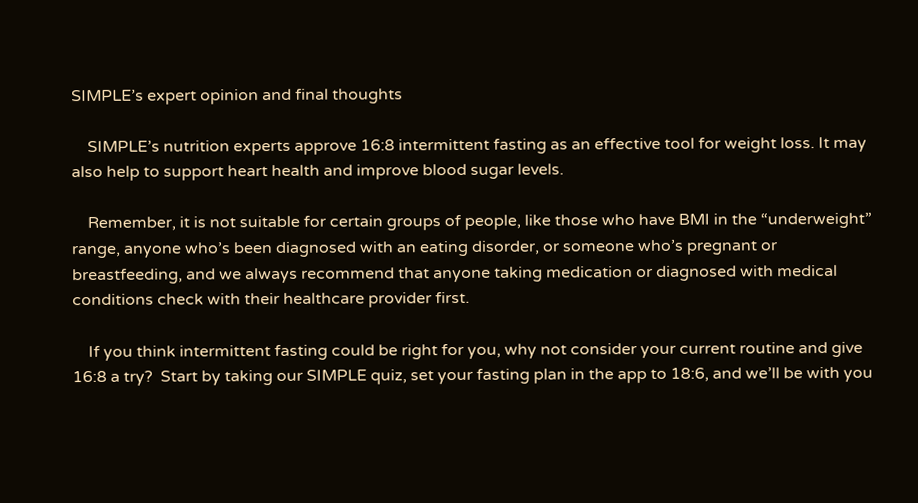SIMPLE’s expert opinion and final thoughts

    SIMPLE’s nutrition experts approve 16:8 intermittent fasting as an effective tool for weight loss. It may also help to support heart health and improve blood sugar levels.

    Remember, it is not suitable for certain groups of people, like those who have BMI in the “underweight” range, anyone who’s been diagnosed with an eating disorder, or someone who’s pregnant or breastfeeding, and we always recommend that anyone taking medication or diagnosed with medical conditions check with their healthcare provider first.

    If you think intermittent fasting could be right for you, why not consider your current routine and give 16:8 a try?  Start by taking our SIMPLE quiz, set your fasting plan in the app to 18:6, and we’ll be with you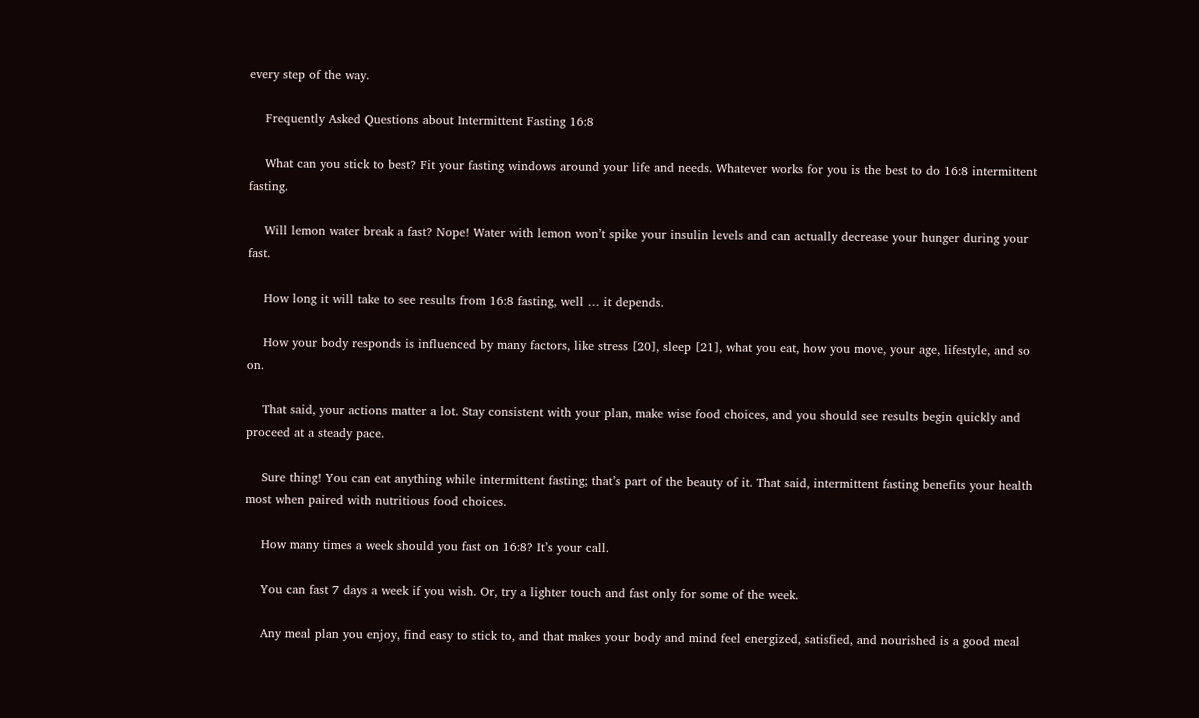every step of the way.

    Frequently Asked Questions about Intermittent Fasting 16:8

    What can you stick to best? Fit your fasting windows around your life and needs. Whatever works for you is the best to do 16:8 intermittent fasting.

    Will lemon water break a fast? Nope! Water with lemon won’t spike your insulin levels and can actually decrease your hunger during your fast.

    How long it will take to see results from 16:8 fasting, well … it depends.

    How your body responds is influenced by many factors, like stress [20], sleep [21], what you eat, how you move, your age, lifestyle, and so on.

    That said, your actions matter a lot. Stay consistent with your plan, make wise food choices, and you should see results begin quickly and proceed at a steady pace.

    Sure thing! You can eat anything while intermittent fasting; that’s part of the beauty of it. That said, intermittent fasting benefits your health most when paired with nutritious food choices.

    How many times a week should you fast on 16:8? It’s your call.

    You can fast 7 days a week if you wish. Or, try a lighter touch and fast only for some of the week.

    Any meal plan you enjoy, find easy to stick to, and that makes your body and mind feel energized, satisfied, and nourished is a good meal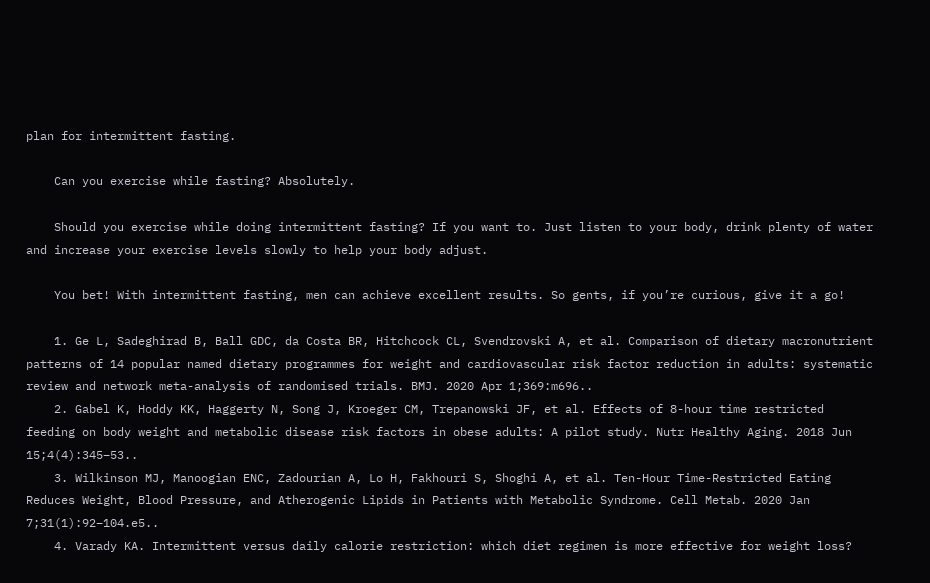plan for intermittent fasting.

    Can you exercise while fasting? Absolutely.

    Should you exercise while doing intermittent fasting? If you want to. Just listen to your body, drink plenty of water and increase your exercise levels slowly to help your body adjust.

    You bet! With intermittent fasting, men can achieve excellent results. So gents, if you’re curious, give it a go!

    1. Ge L, Sadeghirad B, Ball GDC, da Costa BR, Hitchcock CL, Svendrovski A, et al. Comparison of dietary macronutrient patterns of 14 popular named dietary programmes for weight and cardiovascular risk factor reduction in adults: systematic review and network meta-analysis of randomised trials. BMJ. 2020 Apr 1;369:m696..
    2. Gabel K, Hoddy KK, Haggerty N, Song J, Kroeger CM, Trepanowski JF, et al. Effects of 8-hour time restricted feeding on body weight and metabolic disease risk factors in obese adults: A pilot study. Nutr Healthy Aging. 2018 Jun 15;4(4):345–53..
    3. Wilkinson MJ, Manoogian ENC, Zadourian A, Lo H, Fakhouri S, Shoghi A, et al. Ten-Hour Time-Restricted Eating Reduces Weight, Blood Pressure, and Atherogenic Lipids in Patients with Metabolic Syndrome. Cell Metab. 2020 Jan 7;31(1):92–104.e5..
    4. Varady KA. Intermittent versus daily calorie restriction: which diet regimen is more effective for weight loss?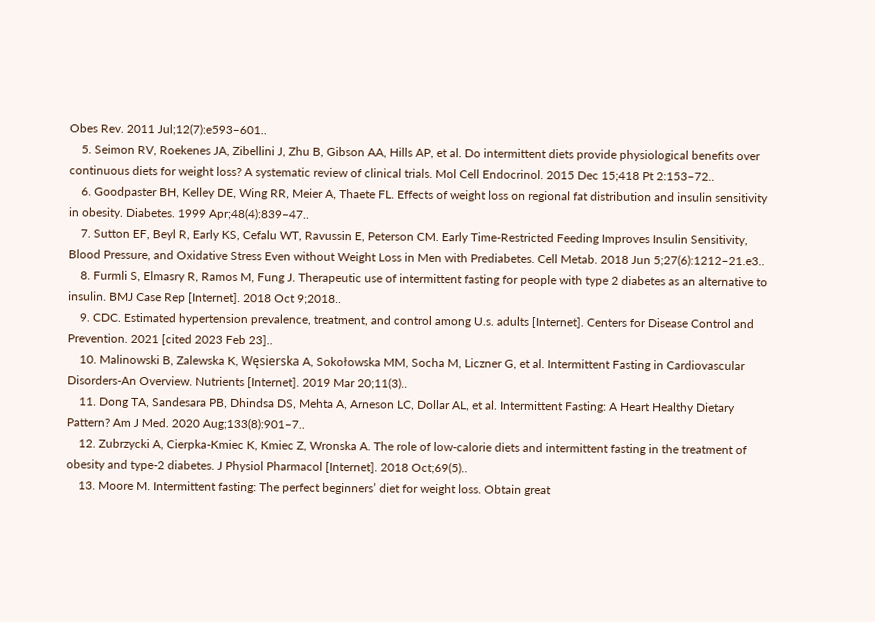Obes Rev. 2011 Jul;12(7):e593–601..
    5. Seimon RV, Roekenes JA, Zibellini J, Zhu B, Gibson AA, Hills AP, et al. Do intermittent diets provide physiological benefits over continuous diets for weight loss? A systematic review of clinical trials. Mol Cell Endocrinol. 2015 Dec 15;418 Pt 2:153–72..
    6. Goodpaster BH, Kelley DE, Wing RR, Meier A, Thaete FL. Effects of weight loss on regional fat distribution and insulin sensitivity in obesity. Diabetes. 1999 Apr;48(4):839–47..
    7. Sutton EF, Beyl R, Early KS, Cefalu WT, Ravussin E, Peterson CM. Early Time-Restricted Feeding Improves Insulin Sensitivity, Blood Pressure, and Oxidative Stress Even without Weight Loss in Men with Prediabetes. Cell Metab. 2018 Jun 5;27(6):1212–21.e3..
    8. Furmli S, Elmasry R, Ramos M, Fung J. Therapeutic use of intermittent fasting for people with type 2 diabetes as an alternative to insulin. BMJ Case Rep [Internet]. 2018 Oct 9;2018..
    9. CDC. Estimated hypertension prevalence, treatment, and control among U.s. adults [Internet]. Centers for Disease Control and Prevention. 2021 [cited 2023 Feb 23]..
    10. Malinowski B, Zalewska K, Węsierska A, Sokołowska MM, Socha M, Liczner G, et al. Intermittent Fasting in Cardiovascular Disorders-An Overview. Nutrients [Internet]. 2019 Mar 20;11(3)..
    11. Dong TA, Sandesara PB, Dhindsa DS, Mehta A, Arneson LC, Dollar AL, et al. Intermittent Fasting: A Heart Healthy Dietary Pattern? Am J Med. 2020 Aug;133(8):901–7..
    12. Zubrzycki A, Cierpka-Kmiec K, Kmiec Z, Wronska A. The role of low-calorie diets and intermittent fasting in the treatment of obesity and type-2 diabetes. J Physiol Pharmacol [Internet]. 2018 Oct;69(5)..
    13. Moore M. Intermittent fasting: The perfect beginners’ diet for weight loss. Obtain great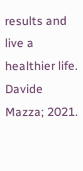results and live a healthier life. Davide Mazza; 2021.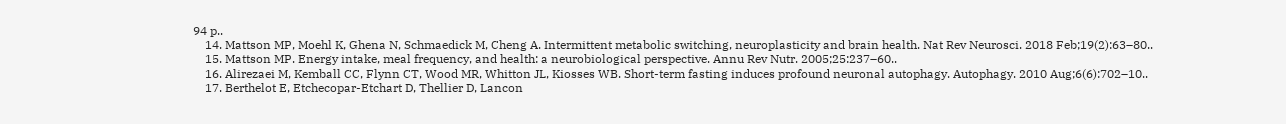94 p..
    14. Mattson MP, Moehl K, Ghena N, Schmaedick M, Cheng A. Intermittent metabolic switching, neuroplasticity and brain health. Nat Rev Neurosci. 2018 Feb;19(2):63–80..
    15. Mattson MP. Energy intake, meal frequency, and health: a neurobiological perspective. Annu Rev Nutr. 2005;25:237–60..
    16. Alirezaei M, Kemball CC, Flynn CT, Wood MR, Whitton JL, Kiosses WB. Short-term fasting induces profound neuronal autophagy. Autophagy. 2010 Aug;6(6):702–10..
    17. Berthelot E, Etchecopar-Etchart D, Thellier D, Lancon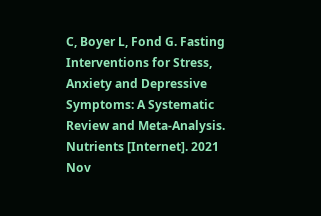C, Boyer L, Fond G. Fasting Interventions for Stress, Anxiety and Depressive Symptoms: A Systematic Review and Meta-Analysis. Nutrients [Internet]. 2021 Nov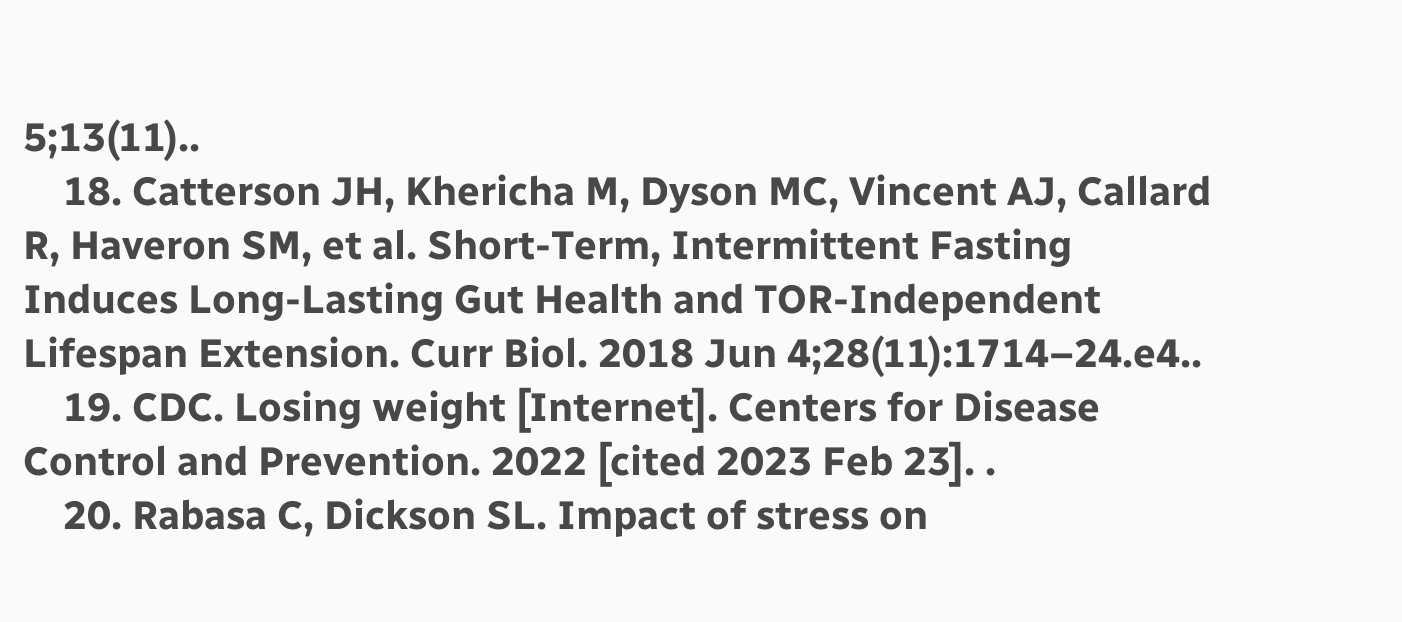5;13(11)..
    18. Catterson JH, Khericha M, Dyson MC, Vincent AJ, Callard R, Haveron SM, et al. Short-Term, Intermittent Fasting Induces Long-Lasting Gut Health and TOR-Independent Lifespan Extension. Curr Biol. 2018 Jun 4;28(11):1714–24.e4..
    19. CDC. Losing weight [Internet]. Centers for Disease Control and Prevention. 2022 [cited 2023 Feb 23]. .
    20. Rabasa C, Dickson SL. Impact of stress on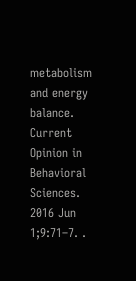metabolism and energy balance. Current Opinion in Behavioral Sciences. 2016 Jun 1;9:71–7. .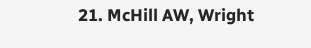21. McHill AW, Wright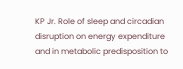KP Jr. Role of sleep and circadian disruption on energy expenditure and in metabolic predisposition to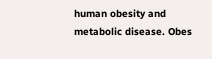human obesity and metabolic disease. Obes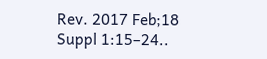Rev. 2017 Feb;18 Suppl 1:15–24..